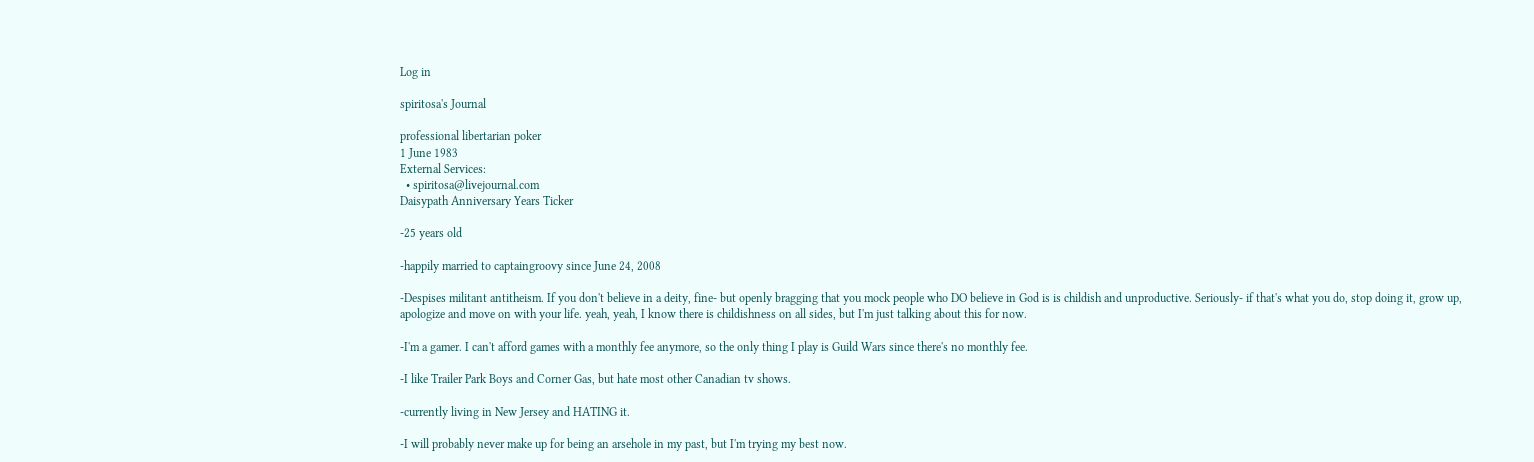Log in

spiritosa's Journal

professional libertarian poker
1 June 1983
External Services:
  • spiritosa@livejournal.com
Daisypath Anniversary Years Ticker

-25 years old

-happily married to captaingroovy since June 24, 2008

-Despises militant antitheism. If you don't believe in a deity, fine- but openly bragging that you mock people who DO believe in God is is childish and unproductive. Seriously- if that's what you do, stop doing it, grow up, apologize and move on with your life. yeah, yeah, I know there is childishness on all sides, but I'm just talking about this for now.

-I'm a gamer. I can't afford games with a monthly fee anymore, so the only thing I play is Guild Wars since there's no monthly fee.

-I like Trailer Park Boys and Corner Gas, but hate most other Canadian tv shows.

-currently living in New Jersey and HATING it.

-I will probably never make up for being an arsehole in my past, but I'm trying my best now.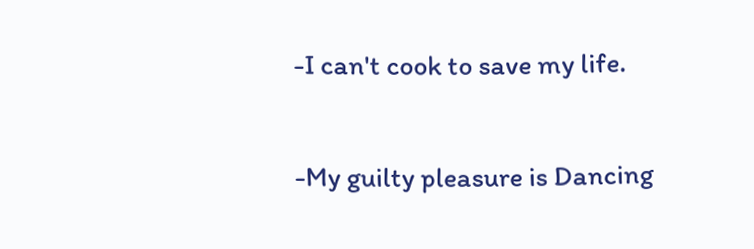-I can't cook to save my life.

-My guilty pleasure is Dancing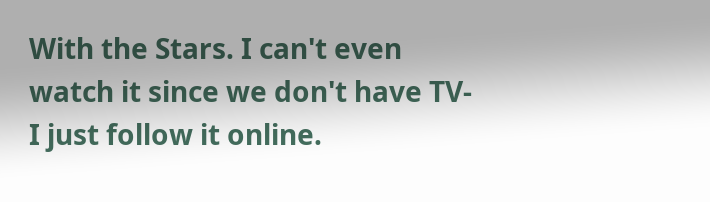With the Stars. I can't even watch it since we don't have TV- I just follow it online.